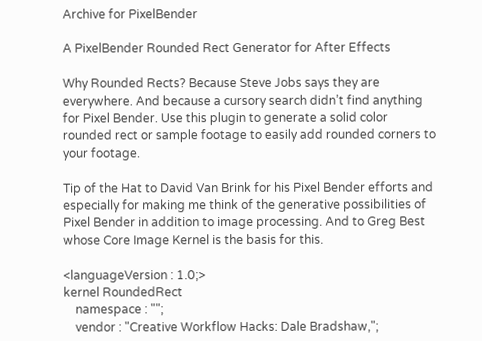Archive for PixelBender

A PixelBender Rounded Rect Generator for After Effects

Why Rounded Rects? Because Steve Jobs says they are everywhere. And because a cursory search didn’t find anything for Pixel Bender. Use this plugin to generate a solid color rounded rect or sample footage to easily add rounded corners to your footage.

Tip of the Hat to David Van Brink for his Pixel Bender efforts and especially for making me think of the generative possibilities of Pixel Bender in addition to image processing. And to Greg Best whose Core Image Kernel is the basis for this.

<languageVersion : 1.0;>
kernel RoundedRect
    namespace : "";
    vendor : "Creative Workflow Hacks: Dale Bradshaw,";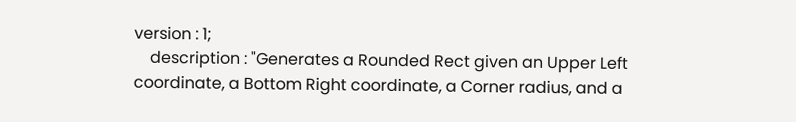version : 1;
    description : "Generates a Rounded Rect given an Upper Left coordinate, a Bottom Right coordinate, a Corner radius, and a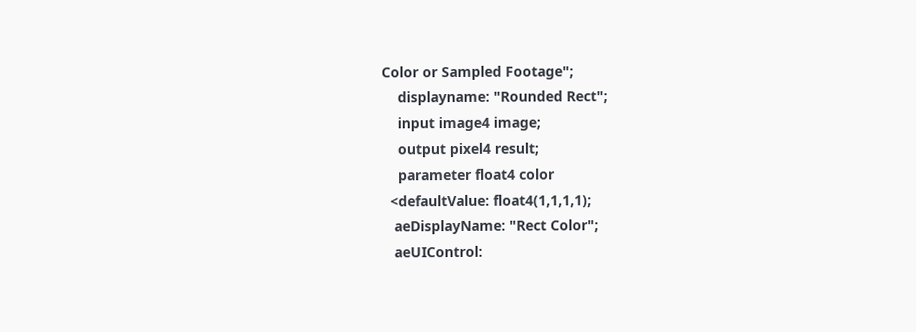Color or Sampled Footage";
    displayname: "Rounded Rect";
    input image4 image;
    output pixel4 result;
    parameter float4 color
  <defaultValue: float4(1,1,1,1);
   aeDisplayName: "Rect Color";
   aeUIControl: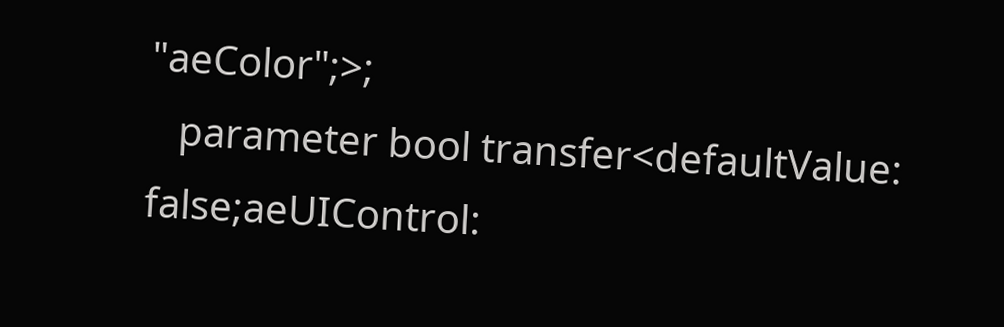"aeColor";>;
   parameter bool transfer<defaultValue: false;aeUIControl: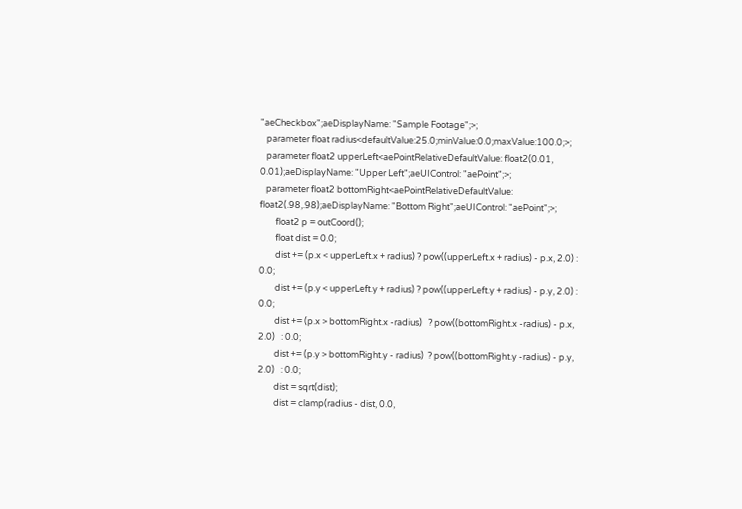"aeCheckbox";aeDisplayName: "Sample Footage";>;
   parameter float radius<defaultValue:25.0;minValue:0.0;maxValue:100.0;>;
   parameter float2 upperLeft<aePointRelativeDefaultValue: float2(0.01, 0.01);aeDisplayName: "Upper Left";aeUIControl: "aePoint";>;
   parameter float2 bottomRight<aePointRelativeDefaultValue: float2(.98,.98);aeDisplayName: "Bottom Right";aeUIControl: "aePoint";>;
        float2 p = outCoord();
        float dist = 0.0;
        dist += (p.x < upperLeft.x + radius) ? pow((upperLeft.x + radius) - p.x, 2.0) : 0.0;
        dist += (p.y < upperLeft.y + radius) ? pow((upperLeft.y + radius) - p.y, 2.0) : 0.0;
        dist += (p.x > bottomRight.x -radius)   ? pow((bottomRight.x -radius) - p.x, 2.0)   : 0.0;
        dist += (p.y > bottomRight.y - radius)  ? pow((bottomRight.y -radius) - p.y, 2.0)   : 0.0;
        dist = sqrt(dist);
        dist = clamp(radius - dist, 0.0,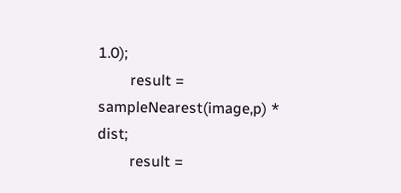1.0);
        result = sampleNearest(image,p) * dist;
        result =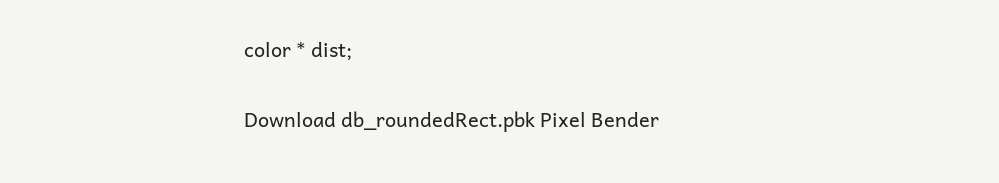color * dist;

Download db_roundedRect.pbk Pixel Bender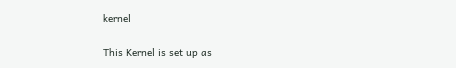kernel

This Kernel is set up as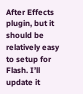After Effects plugin, but it should be relatively easy to setup for Flash. I’ll update it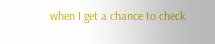when I get a chance to check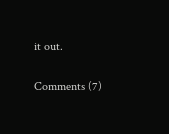it out.

Comments (7)